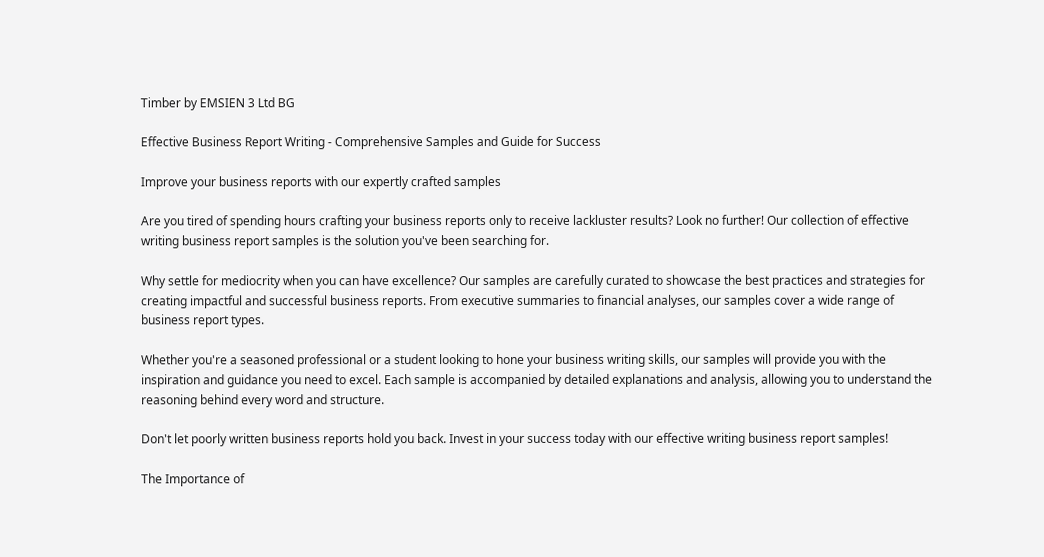Timber by EMSIEN 3 Ltd BG

Effective Business Report Writing - Comprehensive Samples and Guide for Success

Improve your business reports with our expertly crafted samples

Are you tired of spending hours crafting your business reports only to receive lackluster results? Look no further! Our collection of effective writing business report samples is the solution you've been searching for.

Why settle for mediocrity when you can have excellence? Our samples are carefully curated to showcase the best practices and strategies for creating impactful and successful business reports. From executive summaries to financial analyses, our samples cover a wide range of business report types.

Whether you're a seasoned professional or a student looking to hone your business writing skills, our samples will provide you with the inspiration and guidance you need to excel. Each sample is accompanied by detailed explanations and analysis, allowing you to understand the reasoning behind every word and structure.

Don't let poorly written business reports hold you back. Invest in your success today with our effective writing business report samples!

The Importance of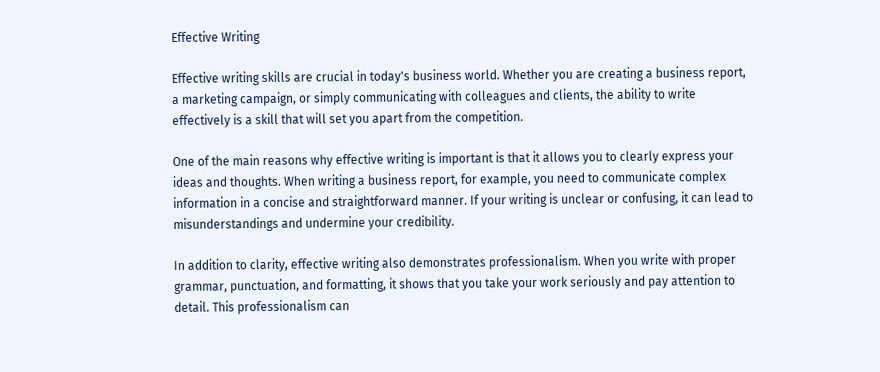Effective Writing

Effective writing skills are crucial in today's business world. Whether you are creating a business report, a marketing campaign, or simply communicating with colleagues and clients, the ability to write effectively is a skill that will set you apart from the competition.

One of the main reasons why effective writing is important is that it allows you to clearly express your ideas and thoughts. When writing a business report, for example, you need to communicate complex information in a concise and straightforward manner. If your writing is unclear or confusing, it can lead to misunderstandings and undermine your credibility.

In addition to clarity, effective writing also demonstrates professionalism. When you write with proper grammar, punctuation, and formatting, it shows that you take your work seriously and pay attention to detail. This professionalism can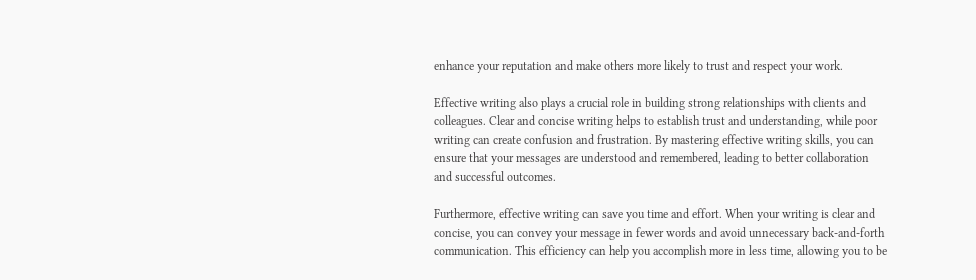enhance your reputation and make others more likely to trust and respect your work.

Effective writing also plays a crucial role in building strong relationships with clients and colleagues. Clear and concise writing helps to establish trust and understanding, while poor writing can create confusion and frustration. By mastering effective writing skills, you can ensure that your messages are understood and remembered, leading to better collaboration and successful outcomes.

Furthermore, effective writing can save you time and effort. When your writing is clear and concise, you can convey your message in fewer words and avoid unnecessary back-and-forth communication. This efficiency can help you accomplish more in less time, allowing you to be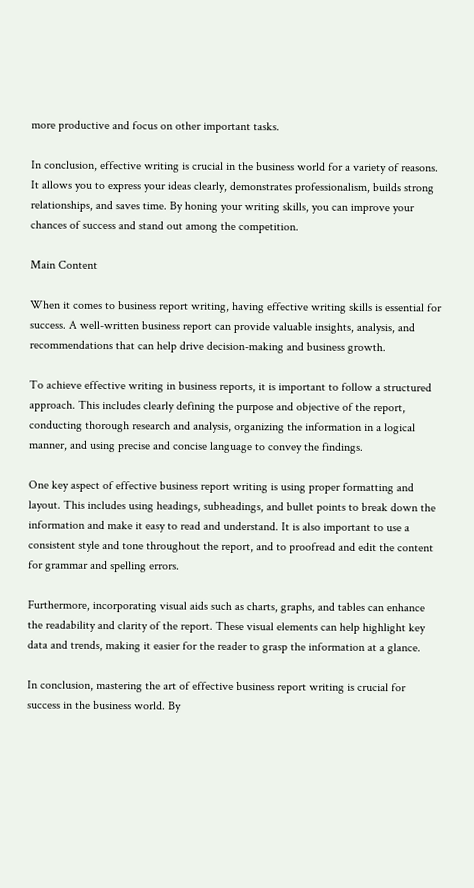more productive and focus on other important tasks.

In conclusion, effective writing is crucial in the business world for a variety of reasons. It allows you to express your ideas clearly, demonstrates professionalism, builds strong relationships, and saves time. By honing your writing skills, you can improve your chances of success and stand out among the competition.

Main Content

When it comes to business report writing, having effective writing skills is essential for success. A well-written business report can provide valuable insights, analysis, and recommendations that can help drive decision-making and business growth.

To achieve effective writing in business reports, it is important to follow a structured approach. This includes clearly defining the purpose and objective of the report, conducting thorough research and analysis, organizing the information in a logical manner, and using precise and concise language to convey the findings.

One key aspect of effective business report writing is using proper formatting and layout. This includes using headings, subheadings, and bullet points to break down the information and make it easy to read and understand. It is also important to use a consistent style and tone throughout the report, and to proofread and edit the content for grammar and spelling errors.

Furthermore, incorporating visual aids such as charts, graphs, and tables can enhance the readability and clarity of the report. These visual elements can help highlight key data and trends, making it easier for the reader to grasp the information at a glance.

In conclusion, mastering the art of effective business report writing is crucial for success in the business world. By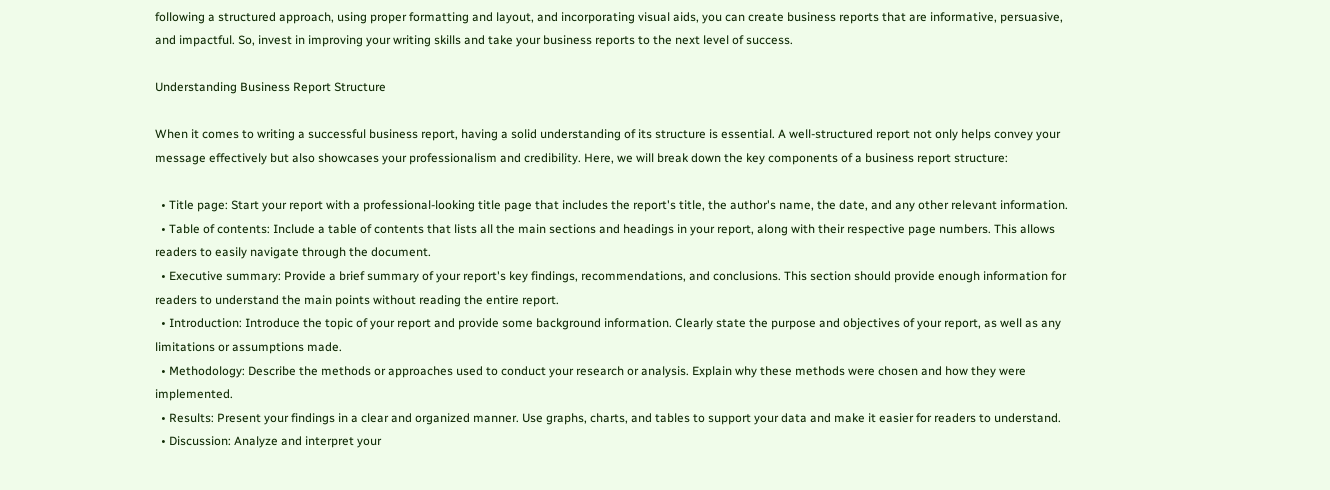following a structured approach, using proper formatting and layout, and incorporating visual aids, you can create business reports that are informative, persuasive, and impactful. So, invest in improving your writing skills and take your business reports to the next level of success.

Understanding Business Report Structure

When it comes to writing a successful business report, having a solid understanding of its structure is essential. A well-structured report not only helps convey your message effectively but also showcases your professionalism and credibility. Here, we will break down the key components of a business report structure:

  • Title page: Start your report with a professional-looking title page that includes the report's title, the author's name, the date, and any other relevant information.
  • Table of contents: Include a table of contents that lists all the main sections and headings in your report, along with their respective page numbers. This allows readers to easily navigate through the document.
  • Executive summary: Provide a brief summary of your report's key findings, recommendations, and conclusions. This section should provide enough information for readers to understand the main points without reading the entire report.
  • Introduction: Introduce the topic of your report and provide some background information. Clearly state the purpose and objectives of your report, as well as any limitations or assumptions made.
  • Methodology: Describe the methods or approaches used to conduct your research or analysis. Explain why these methods were chosen and how they were implemented.
  • Results: Present your findings in a clear and organized manner. Use graphs, charts, and tables to support your data and make it easier for readers to understand.
  • Discussion: Analyze and interpret your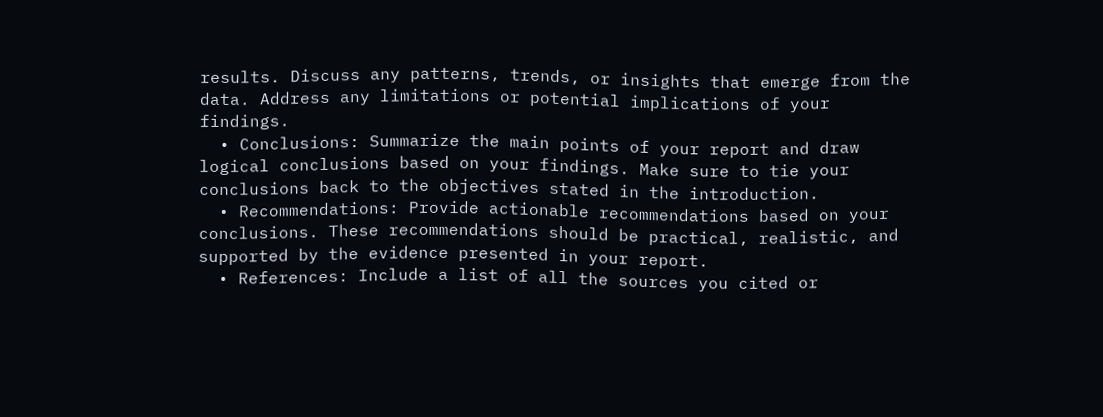results. Discuss any patterns, trends, or insights that emerge from the data. Address any limitations or potential implications of your findings.
  • Conclusions: Summarize the main points of your report and draw logical conclusions based on your findings. Make sure to tie your conclusions back to the objectives stated in the introduction.
  • Recommendations: Provide actionable recommendations based on your conclusions. These recommendations should be practical, realistic, and supported by the evidence presented in your report.
  • References: Include a list of all the sources you cited or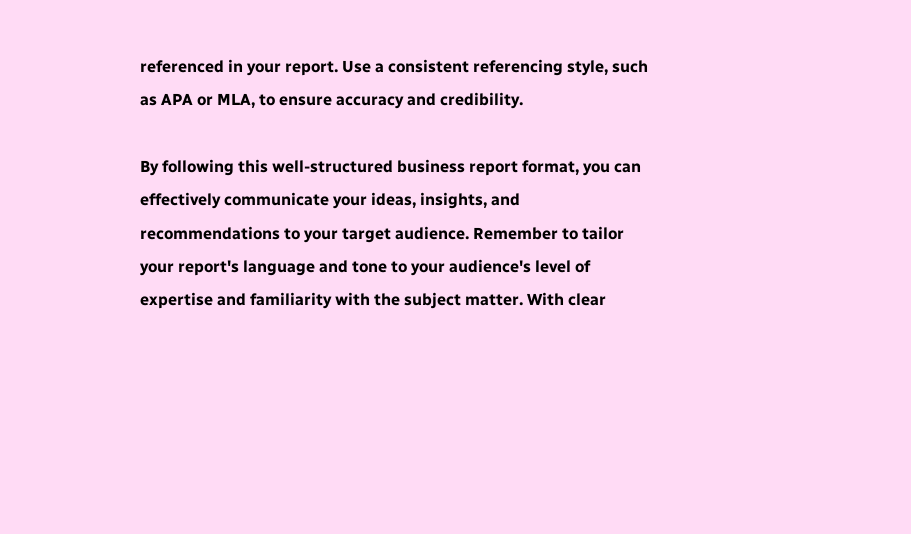referenced in your report. Use a consistent referencing style, such as APA or MLA, to ensure accuracy and credibility.

By following this well-structured business report format, you can effectively communicate your ideas, insights, and recommendations to your target audience. Remember to tailor your report's language and tone to your audience's level of expertise and familiarity with the subject matter. With clear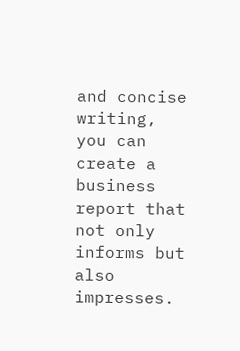and concise writing, you can create a business report that not only informs but also impresses.